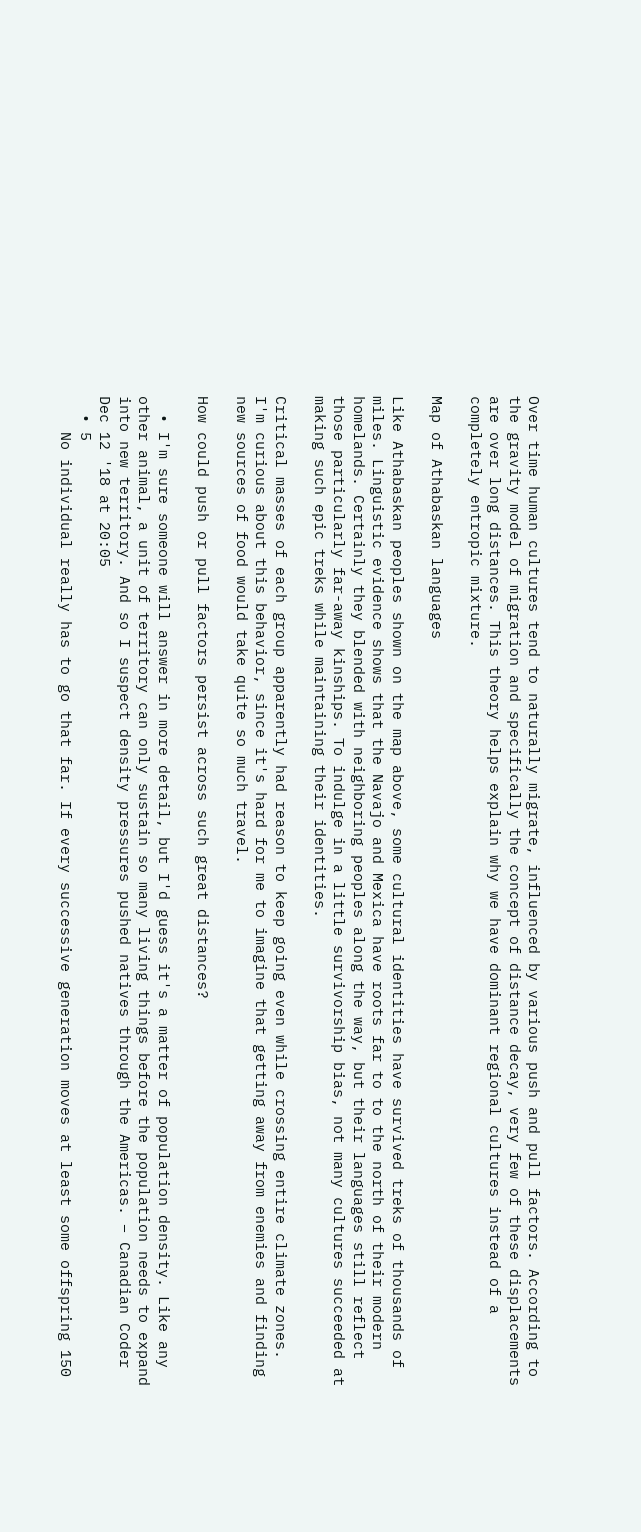Over time human cultures tend to naturally migrate, influenced by various push and pull factors. According to the gravity model of migration and specifically the concept of distance decay, very few of these displacements are over long distances. This theory helps explain why we have dominant regional cultures instead of a completely entropic mixture.

Map of Athabaskan languages

Like Athabaskan peoples shown on the map above, some cultural identities have survived treks of thousands of miles. Linguistic evidence shows that the Navajo and Mexica have roots far to to the north of their modern homelands. Certainly they blended with neighboring peoples along the way, but their languages still reflect those particularly far-away kinships. To indulge in a little survivorship bias, not many cultures succeeded at making such epic treks while maintaining their identities.

Critical masses of each group apparently had reason to keep going even while crossing entire climate zones. I'm curious about this behavior, since it's hard for me to imagine that getting away from enemies and finding new sources of food would take quite so much travel.

How could push or pull factors persist across such great distances?

  • I'm sure someone will answer in more detail, but I'd guess it's a matter of population density. Like any other animal, a unit of territory can only sustain so many living things before the population needs to expand into new territory. And so I suspect density pressures pushed natives through the Americas. – Canadian Coder Dec 12 '18 at 20:05
  • 5
    No individual really has to go that far. If every successive generation moves at least some offspring 150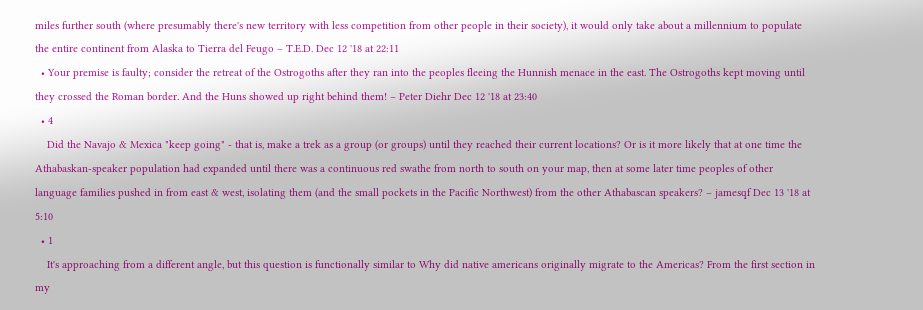miles further south (where presumably there's new territory with less competition from other people in their society), it would only take about a millennium to populate the entire continent from Alaska to Tierra del Feugo – T.E.D. Dec 12 '18 at 22:11
  • Your premise is faulty; consider the retreat of the Ostrogoths after they ran into the peoples fleeing the Hunnish menace in the east. The Ostrogoths kept moving until they crossed the Roman border. And the Huns showed up right behind them! – Peter Diehr Dec 12 '18 at 23:40
  • 4
    Did the Navajo & Mexica "keep going" - that is, make a trek as a group (or groups) until they reached their current locations? Or is it more likely that at one time the Athabaskan-speaker population had expanded until there was a continuous red swathe from north to south on your map, then at some later time peoples of other language families pushed in from east & west, isolating them (and the small pockets in the Pacific Northwest) from the other Athabascan speakers? – jamesqf Dec 13 '18 at 5:10
  • 1
    It's approaching from a different angle, but this question is functionally similar to Why did native americans originally migrate to the Americas? From the first section in my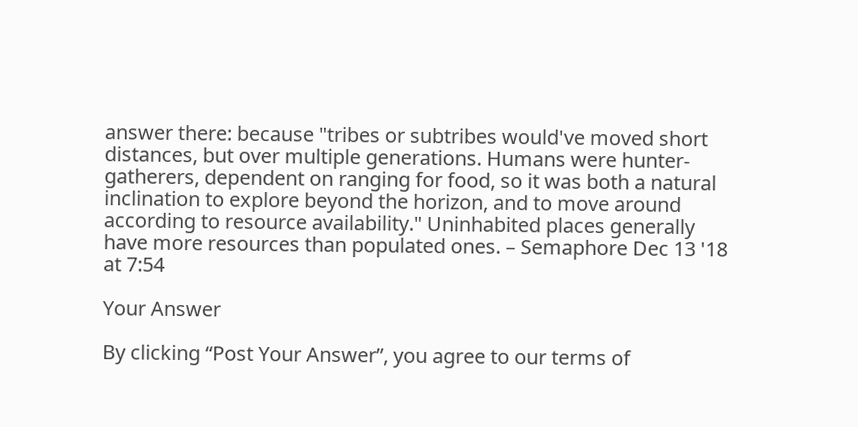answer there: because "tribes or subtribes would've moved short distances, but over multiple generations. Humans were hunter-gatherers, dependent on ranging for food, so it was both a natural inclination to explore beyond the horizon, and to move around according to resource availability." Uninhabited places generally have more resources than populated ones. – Semaphore Dec 13 '18 at 7:54

Your Answer

By clicking “Post Your Answer”, you agree to our terms of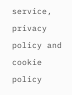service, privacy policy and cookie policy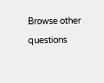Browse other questions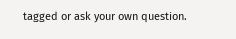tagged or ask your own question.